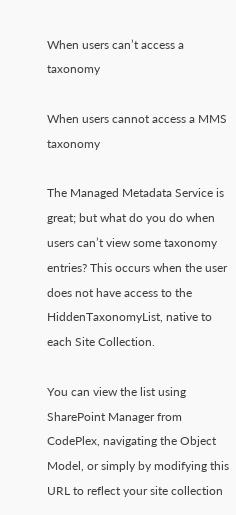When users can’t access a taxonomy

When users cannot access a MMS taxonomy

The Managed Metadata Service is great; but what do you do when users can’t view some taxonomy entries? This occurs when the user does not have access to the HiddenTaxonomyList, native to each Site Collection.

You can view the list using SharePoint Manager from CodePlex, navigating the Object Model, or simply by modifying this URL to reflect your site collection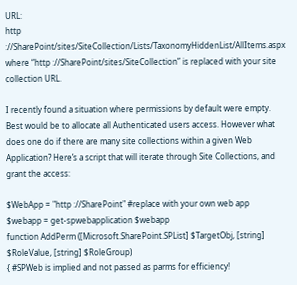URL:
http ://SharePoint/sites/SiteCollection/Lists/TaxonomyHiddenList/AllItems.aspx where “http ://SharePoint/sites/SiteCollection” is replaced with your site collection URL.

I recently found a situation where permissions by default were empty. Best would be to allocate all Authenticated users access. However what does one do if there are many site collections within a given Web Application? Here’s a script that will iterate through Site Collections, and grant the access:

$WebApp = "http ://SharePoint" #replace with your own web app
$webapp = get-spwebapplication $webapp
function AddPerm ([Microsoft.SharePoint.SPList] $TargetObj, [string] $RoleValue, [string] $RoleGroup)
{ #SPWeb is implied and not passed as parms for efficiency!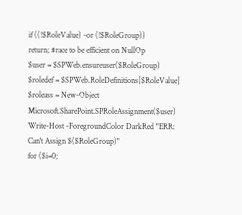if ((!$RoleValue) -or (!$RoleGroup))
return; #race to be efficient on NullOp
$user = $SPWeb.ensureuser($RoleGroup)
$roledef = $SPWeb.RoleDefinitions[$RoleValue]
$roleass = New-Object Microsoft.SharePoint.SPRoleAssignment($user)
Write-Host -ForegroundColor DarkRed "ERR: Can't Assign $($RoleGroup)"
for ($i=0;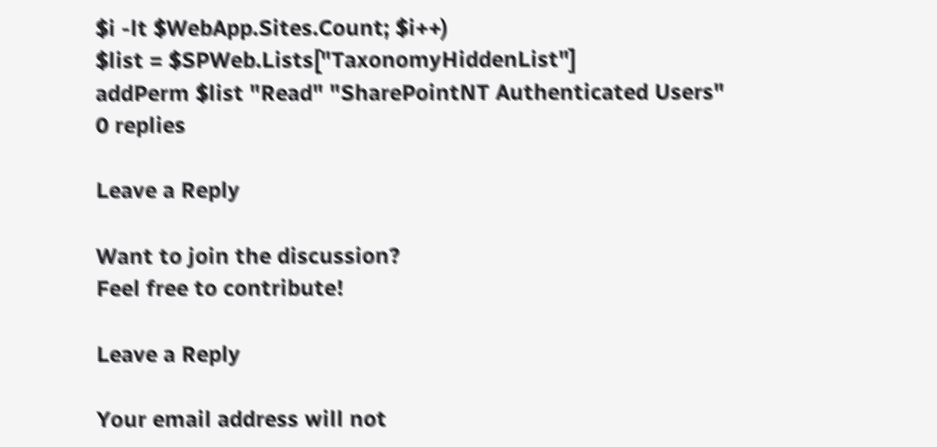$i -lt $WebApp.Sites.Count; $i++)
$list = $SPWeb.Lists["TaxonomyHiddenList"]
addPerm $list "Read" "SharePointNT Authenticated Users"
0 replies

Leave a Reply

Want to join the discussion?
Feel free to contribute!

Leave a Reply

Your email address will not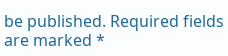be published. Required fields are marked *